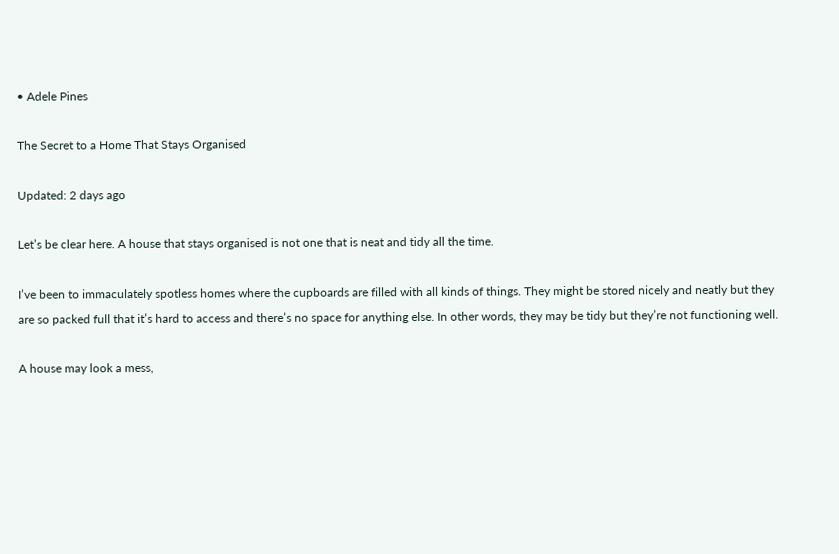• Adele Pines

The Secret to a Home That Stays Organised

Updated: 2 days ago

Let’s be clear here. A house that stays organised is not one that is neat and tidy all the time.

I’ve been to immaculately spotless homes where the cupboards are filled with all kinds of things. They might be stored nicely and neatly but they are so packed full that it’s hard to access and there’s no space for anything else. In other words, they may be tidy but they’re not functioning well.

A house may look a mess,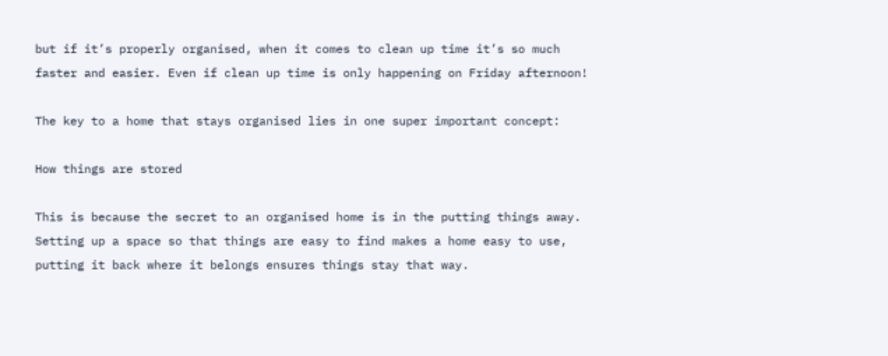but if it’s properly organised, when it comes to clean up time it’s so much faster and easier. Even if clean up time is only happening on Friday afternoon!

The key to a home that stays organised lies in one super important concept:

How things are stored

This is because the secret to an organised home is in the putting things away. Setting up a space so that things are easy to find makes a home easy to use, putting it back where it belongs ensures things stay that way.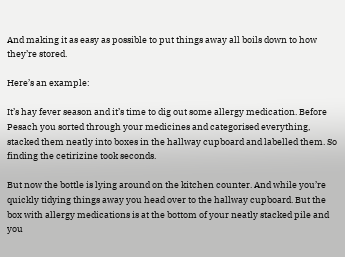And making it as easy as possible to put things away all boils down to how they’re stored.

Here’s an example:

It’s hay fever season and it’s time to dig out some allergy medication. Before Pesach you sorted through your medicines and categorised everything, stacked them neatly into boxes in the hallway cupboard and labelled them. So finding the cetirizine took seconds.

But now the bottle is lying around on the kitchen counter. And while you’re quickly tidying things away you head over to the hallway cupboard. But the box with allergy medications is at the bottom of your neatly stacked pile and you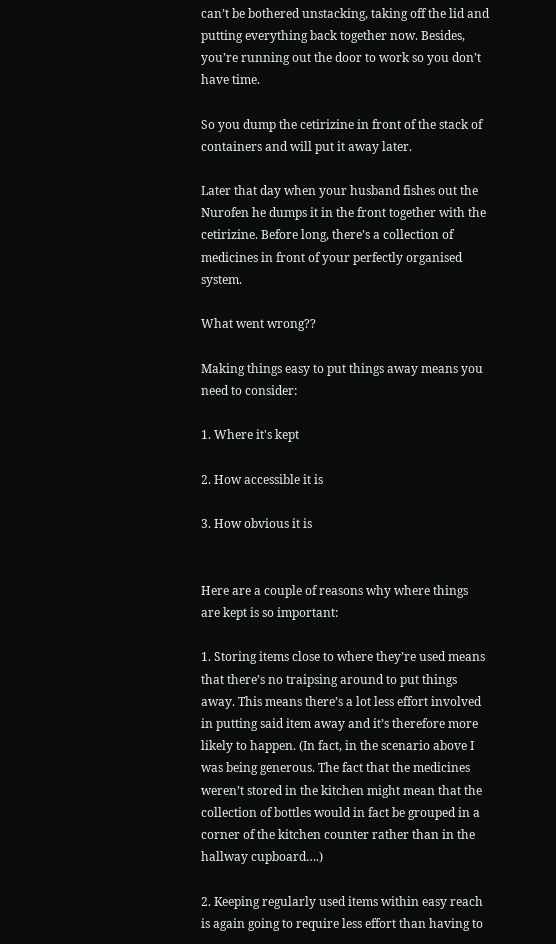can’t be bothered unstacking, taking off the lid and putting everything back together now. Besides, you’re running out the door to work so you don’t have time.

So you dump the cetirizine in front of the stack of containers and will put it away later.

Later that day when your husband fishes out the Nurofen he dumps it in the front together with the cetirizine. Before long, there’s a collection of medicines in front of your perfectly organised system.

What went wrong??

Making things easy to put things away means you need to consider:

1. Where it's kept

2. How accessible it is

3. How obvious it is


Here are a couple of reasons why where things are kept is so important:

1. Storing items close to where they’re used means that there’s no traipsing around to put things away. This means there’s a lot less effort involved in putting said item away and it’s therefore more likely to happen. (In fact, in the scenario above I was being generous. The fact that the medicines weren’t stored in the kitchen might mean that the collection of bottles would in fact be grouped in a corner of the kitchen counter rather than in the hallway cupboard….)

2. Keeping regularly used items within easy reach is again going to require less effort than having to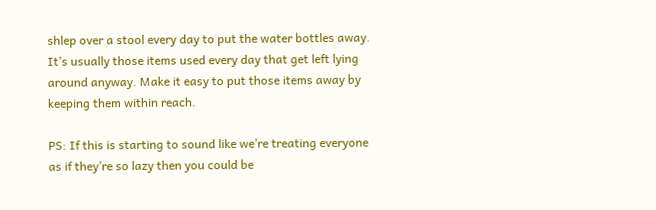shlep over a stool every day to put the water bottles away. It’s usually those items used every day that get left lying around anyway. Make it easy to put those items away by keeping them within reach.

PS: If this is starting to sound like we’re treating everyone as if they’re so lazy then you could be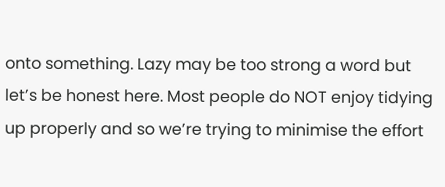onto something. Lazy may be too strong a word but let’s be honest here. Most people do NOT enjoy tidying up properly and so we’re trying to minimise the effort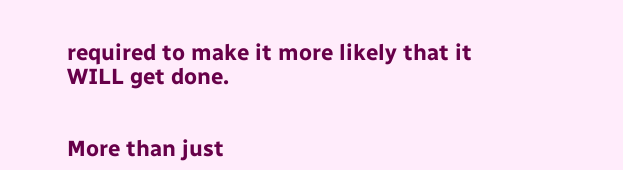required to make it more likely that it WILL get done.


More than just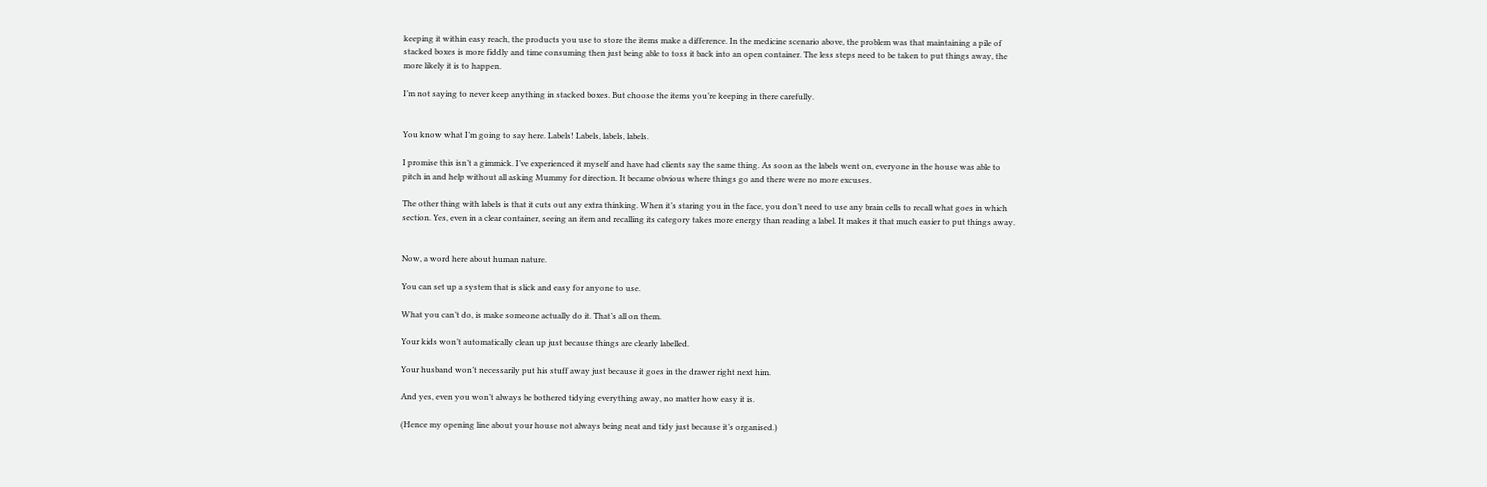keeping it within easy reach, the products you use to store the items make a difference. In the medicine scenario above, the problem was that maintaining a pile of stacked boxes is more fiddly and time consuming then just being able to toss it back into an open container. The less steps need to be taken to put things away, the more likely it is to happen.

I’m not saying to never keep anything in stacked boxes. But choose the items you’re keeping in there carefully.


You know what I’m going to say here. Labels! Labels, labels, labels.

I promise this isn’t a gimmick. I’ve experienced it myself and have had clients say the same thing. As soon as the labels went on, everyone in the house was able to pitch in and help without all asking Mummy for direction. It became obvious where things go and there were no more excuses.

The other thing with labels is that it cuts out any extra thinking. When it’s staring you in the face, you don’t need to use any brain cells to recall what goes in which section. Yes, even in a clear container, seeing an item and recalling its category takes more energy than reading a label. It makes it that much easier to put things away.


Now, a word here about human nature.

You can set up a system that is slick and easy for anyone to use.

What you can’t do, is make someone actually do it. That’s all on them.

Your kids won’t automatically clean up just because things are clearly labelled.

Your husband won’t necessarily put his stuff away just because it goes in the drawer right next him.

And yes, even you won’t always be bothered tidying everything away, no matter how easy it is.

(Hence my opening line about your house not always being neat and tidy just because it’s organised.)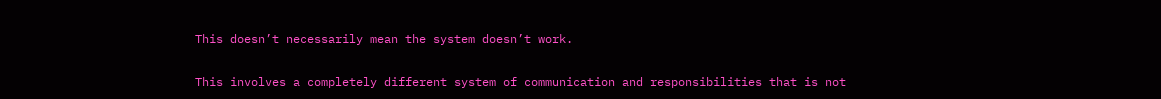This doesn’t necessarily mean the system doesn’t work.

This involves a completely different system of communication and responsibilities that is not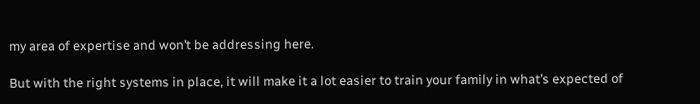my area of expertise and won’t be addressing here.

But with the right systems in place, it will make it a lot easier to train your family in what’s expected of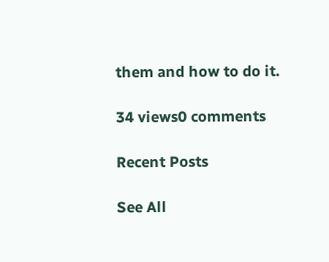them and how to do it.

34 views0 comments

Recent Posts

See All